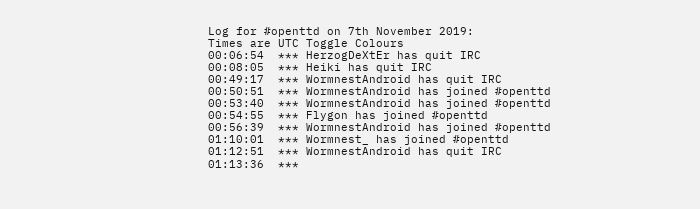Log for #openttd on 7th November 2019:
Times are UTC Toggle Colours
00:06:54  *** HerzogDeXtEr has quit IRC
00:08:05  *** Heiki has quit IRC
00:49:17  *** WormnestAndroid has quit IRC
00:50:51  *** WormnestAndroid has joined #openttd
00:53:40  *** WormnestAndroid has joined #openttd
00:54:55  *** Flygon has joined #openttd
00:56:39  *** WormnestAndroid has joined #openttd
01:10:01  *** Wormnest_ has joined #openttd
01:12:51  *** WormnestAndroid has quit IRC
01:13:36  ***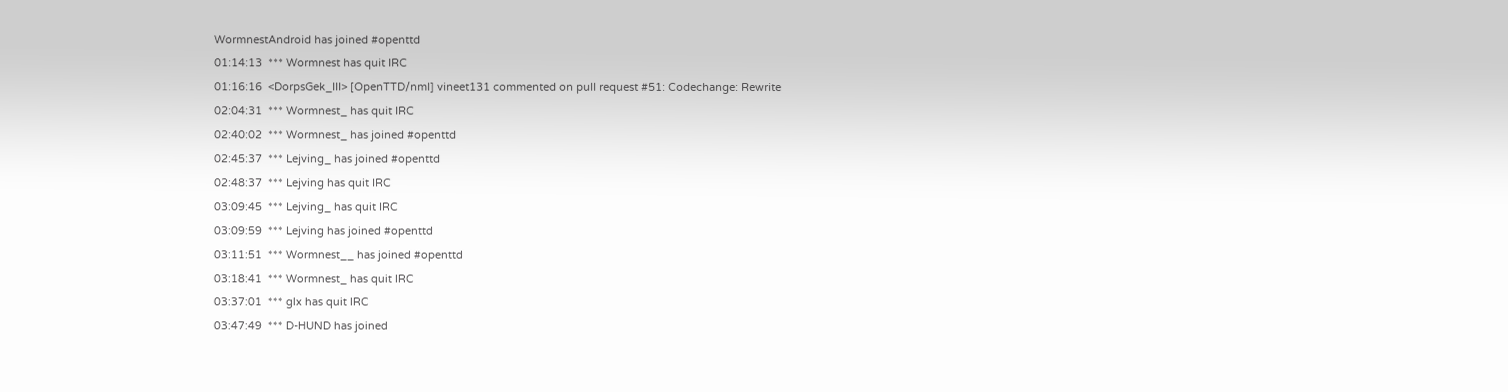WormnestAndroid has joined #openttd
01:14:13  *** Wormnest has quit IRC
01:16:16  <DorpsGek_III> [OpenTTD/nml] vineet131 commented on pull request #51: Codechange: Rewrite
02:04:31  *** Wormnest_ has quit IRC
02:40:02  *** Wormnest_ has joined #openttd
02:45:37  *** Lejving_ has joined #openttd
02:48:37  *** Lejving has quit IRC
03:09:45  *** Lejving_ has quit IRC
03:09:59  *** Lejving has joined #openttd
03:11:51  *** Wormnest__ has joined #openttd
03:18:41  *** Wormnest_ has quit IRC
03:37:01  *** glx has quit IRC
03:47:49  *** D-HUND has joined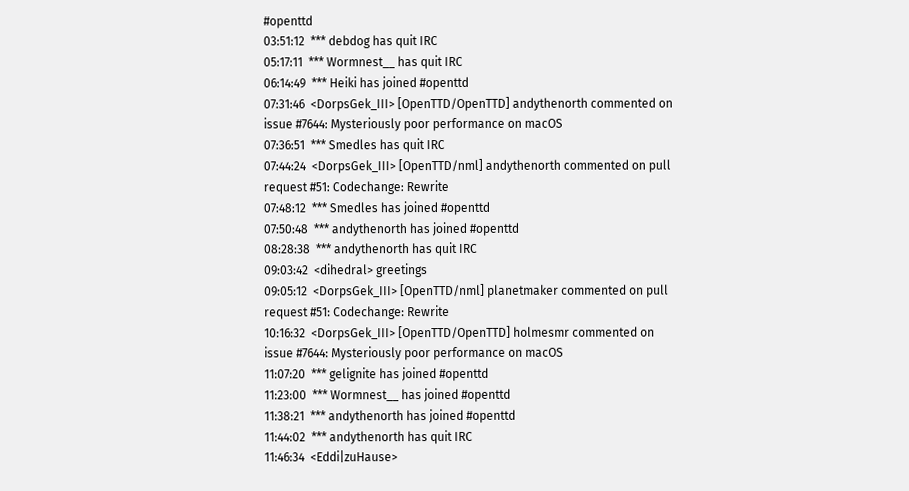#openttd
03:51:12  *** debdog has quit IRC
05:17:11  *** Wormnest__ has quit IRC
06:14:49  *** Heiki has joined #openttd
07:31:46  <DorpsGek_III> [OpenTTD/OpenTTD] andythenorth commented on issue #7644: Mysteriously poor performance on macOS
07:36:51  *** Smedles has quit IRC
07:44:24  <DorpsGek_III> [OpenTTD/nml] andythenorth commented on pull request #51: Codechange: Rewrite
07:48:12  *** Smedles has joined #openttd
07:50:48  *** andythenorth has joined #openttd
08:28:38  *** andythenorth has quit IRC
09:03:42  <dihedral> greetings
09:05:12  <DorpsGek_III> [OpenTTD/nml] planetmaker commented on pull request #51: Codechange: Rewrite
10:16:32  <DorpsGek_III> [OpenTTD/OpenTTD] holmesmr commented on issue #7644: Mysteriously poor performance on macOS
11:07:20  *** gelignite has joined #openttd
11:23:00  *** Wormnest__ has joined #openttd
11:38:21  *** andythenorth has joined #openttd
11:44:02  *** andythenorth has quit IRC
11:46:34  <Eddi|zuHause>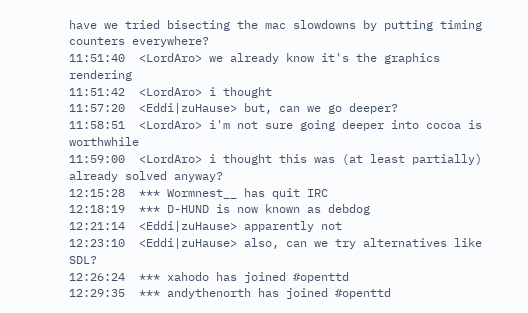have we tried bisecting the mac slowdowns by putting timing counters everywhere?
11:51:40  <LordAro> we already know it's the graphics rendering
11:51:42  <LordAro> i thought
11:57:20  <Eddi|zuHause> but, can we go deeper?
11:58:51  <LordAro> i'm not sure going deeper into cocoa is worthwhile
11:59:00  <LordAro> i thought this was (at least partially) already solved anyway?
12:15:28  *** Wormnest__ has quit IRC
12:18:19  *** D-HUND is now known as debdog
12:21:14  <Eddi|zuHause> apparently not
12:23:10  <Eddi|zuHause> also, can we try alternatives like SDL?
12:26:24  *** xahodo has joined #openttd
12:29:35  *** andythenorth has joined #openttd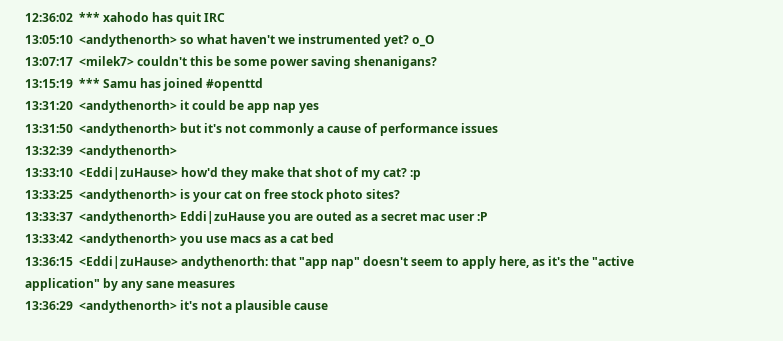12:36:02  *** xahodo has quit IRC
13:05:10  <andythenorth> so what haven't we instrumented yet? o_O
13:07:17  <milek7> couldn't this be some power saving shenanigans?
13:15:19  *** Samu has joined #openttd
13:31:20  <andythenorth> it could be app nap yes
13:31:50  <andythenorth> but it's not commonly a cause of performance issues
13:32:39  <andythenorth>
13:33:10  <Eddi|zuHause> how'd they make that shot of my cat? :p
13:33:25  <andythenorth> is your cat on free stock photo sites?
13:33:37  <andythenorth> Eddi|zuHause you are outed as a secret mac user :P
13:33:42  <andythenorth> you use macs as a cat bed
13:36:15  <Eddi|zuHause> andythenorth: that "app nap" doesn't seem to apply here, as it's the "active application" by any sane measures
13:36:29  <andythenorth> it's not a plausible cause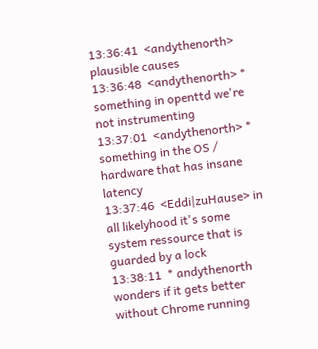13:36:41  <andythenorth> plausible causes
13:36:48  <andythenorth> * something in openttd we're not instrumenting
13:37:01  <andythenorth> * something in the OS / hardware that has insane latency
13:37:46  <Eddi|zuHause> in all likelyhood it's some system ressource that is guarded by a lock
13:38:11  * andythenorth wonders if it gets better without Chrome running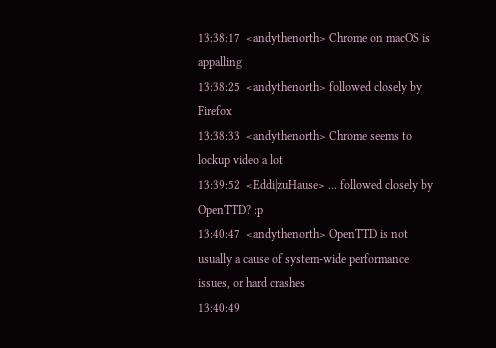13:38:17  <andythenorth> Chrome on macOS is appalling
13:38:25  <andythenorth> followed closely by Firefox
13:38:33  <andythenorth> Chrome seems to lockup video a lot
13:39:52  <Eddi|zuHause> ... followed closely by OpenTTD? :p
13:40:47  <andythenorth> OpenTTD is not usually a cause of system-wide performance issues, or hard crashes
13:40:49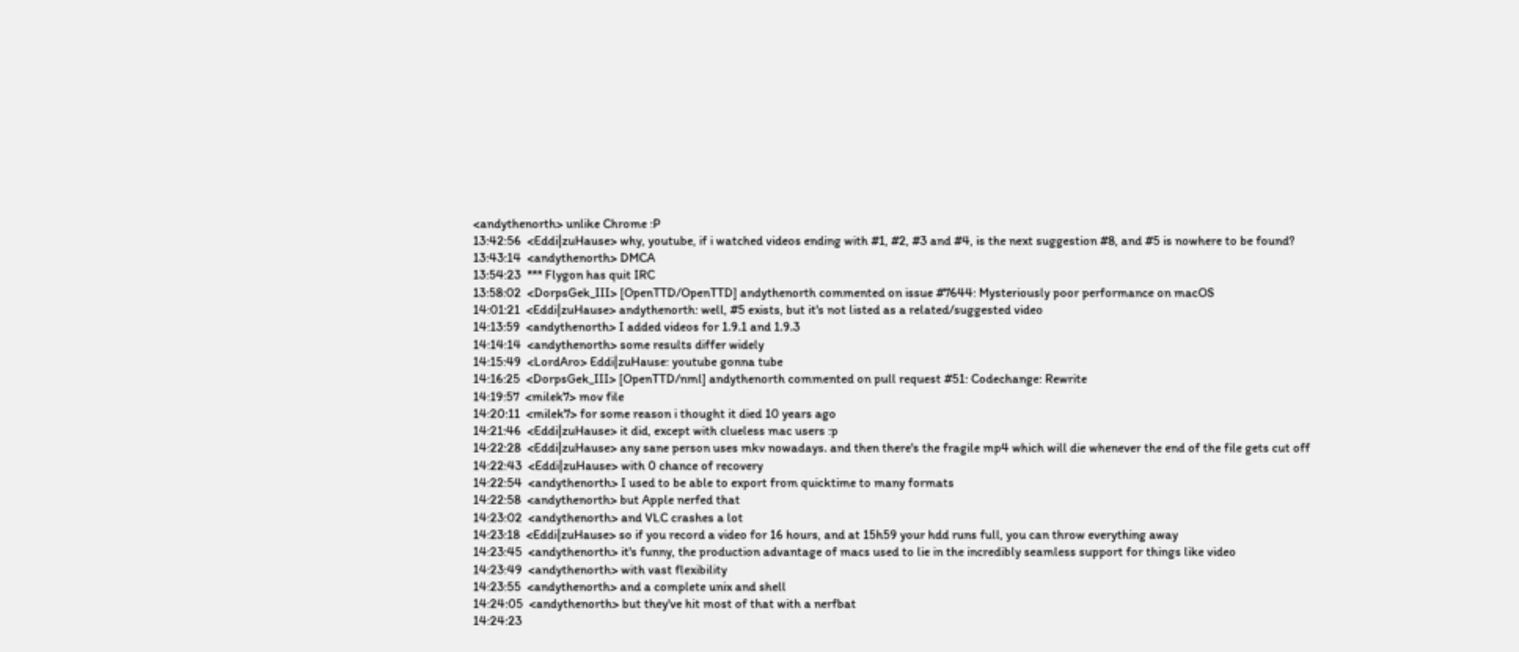<andythenorth> unlike Chrome :P
13:42:56  <Eddi|zuHause> why, youtube, if i watched videos ending with #1, #2, #3 and #4, is the next suggestion #8, and #5 is nowhere to be found?
13:43:14  <andythenorth> DMCA
13:54:23  *** Flygon has quit IRC
13:58:02  <DorpsGek_III> [OpenTTD/OpenTTD] andythenorth commented on issue #7644: Mysteriously poor performance on macOS
14:01:21  <Eddi|zuHause> andythenorth: well, #5 exists, but it's not listed as a related/suggested video
14:13:59  <andythenorth> I added videos for 1.9.1 and 1.9.3
14:14:14  <andythenorth> some results differ widely
14:15:49  <LordAro> Eddi|zuHause: youtube gonna tube
14:16:25  <DorpsGek_III> [OpenTTD/nml] andythenorth commented on pull request #51: Codechange: Rewrite
14:19:57  <milek7> mov file
14:20:11  <milek7> for some reason i thought it died 10 years ago
14:21:46  <Eddi|zuHause> it did, except with clueless mac users :p
14:22:28  <Eddi|zuHause> any sane person uses mkv nowadays. and then there's the fragile mp4 which will die whenever the end of the file gets cut off
14:22:43  <Eddi|zuHause> with 0 chance of recovery
14:22:54  <andythenorth> I used to be able to export from quicktime to many formats
14:22:58  <andythenorth> but Apple nerfed that
14:23:02  <andythenorth> and VLC crashes a lot
14:23:18  <Eddi|zuHause> so if you record a video for 16 hours, and at 15h59 your hdd runs full, you can throw everything away
14:23:45  <andythenorth> it's funny, the production advantage of macs used to lie in the incredibly seamless support for things like video
14:23:49  <andythenorth> with vast flexibility
14:23:55  <andythenorth> and a complete unix and shell
14:24:05  <andythenorth> but they've hit most of that with a nerfbat
14:24:23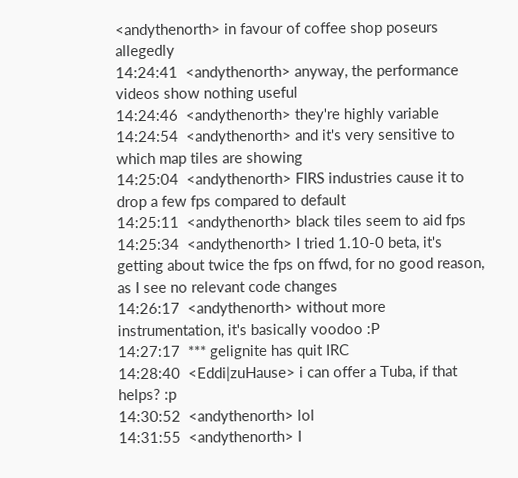<andythenorth> in favour of coffee shop poseurs allegedly
14:24:41  <andythenorth> anyway, the performance videos show nothing useful
14:24:46  <andythenorth> they're highly variable
14:24:54  <andythenorth> and it's very sensitive to which map tiles are showing
14:25:04  <andythenorth> FIRS industries cause it to drop a few fps compared to default
14:25:11  <andythenorth> black tiles seem to aid fps
14:25:34  <andythenorth> I tried 1.10-0 beta, it's getting about twice the fps on ffwd, for no good reason, as I see no relevant code changes
14:26:17  <andythenorth> without more instrumentation, it's basically voodoo :P
14:27:17  *** gelignite has quit IRC
14:28:40  <Eddi|zuHause> i can offer a Tuba, if that helps? :p
14:30:52  <andythenorth> lol
14:31:55  <andythenorth> I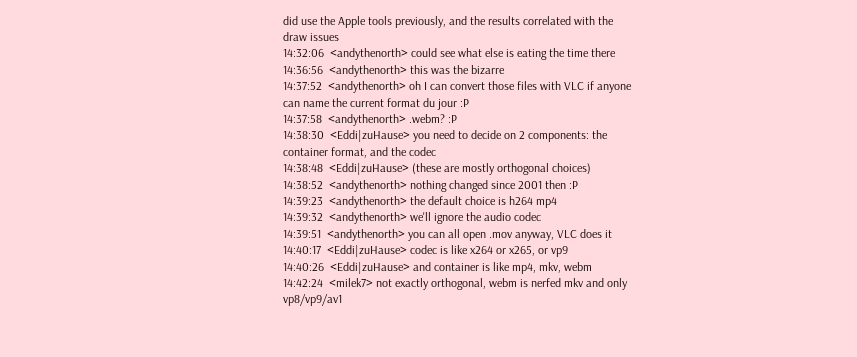did use the Apple tools previously, and the results correlated with the draw issues
14:32:06  <andythenorth> could see what else is eating the time there
14:36:56  <andythenorth> this was the bizarre
14:37:52  <andythenorth> oh I can convert those files with VLC if anyone can name the current format du jour :P
14:37:58  <andythenorth> .webm? :P
14:38:30  <Eddi|zuHause> you need to decide on 2 components: the container format, and the codec
14:38:48  <Eddi|zuHause> (these are mostly orthogonal choices)
14:38:52  <andythenorth> nothing changed since 2001 then :P
14:39:23  <andythenorth> the default choice is h264 mp4
14:39:32  <andythenorth> we'll ignore the audio codec
14:39:51  <andythenorth> you can all open .mov anyway, VLC does it
14:40:17  <Eddi|zuHause> codec is like x264 or x265, or vp9
14:40:26  <Eddi|zuHause> and container is like mp4, mkv, webm
14:42:24  <milek7> not exactly orthogonal, webm is nerfed mkv and only vp8/vp9/av1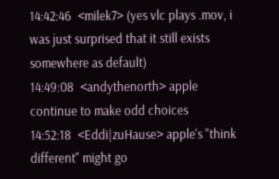14:42:46  <milek7> (yes vlc plays .mov, i was just surprised that it still exists somewhere as default)
14:49:08  <andythenorth> apple continue to make odd choices
14:52:18  <Eddi|zuHause> apple's "think different" might go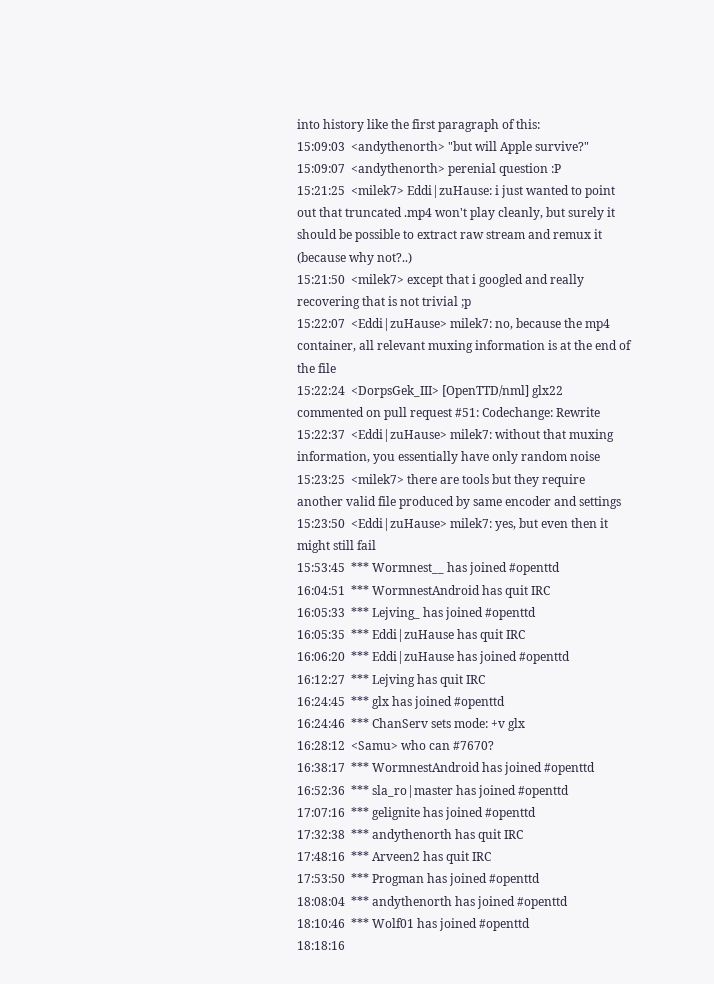into history like the first paragraph of this:
15:09:03  <andythenorth> "but will Apple survive?"
15:09:07  <andythenorth> perenial question :P
15:21:25  <milek7> Eddi|zuHause: i just wanted to point out that truncated .mp4 won't play cleanly, but surely it should be possible to extract raw stream and remux it (because why not?..)
15:21:50  <milek7> except that i googled and really recovering that is not trivial ;p
15:22:07  <Eddi|zuHause> milek7: no, because the mp4 container, all relevant muxing information is at the end of the file
15:22:24  <DorpsGek_III> [OpenTTD/nml] glx22 commented on pull request #51: Codechange: Rewrite
15:22:37  <Eddi|zuHause> milek7: without that muxing information, you essentially have only random noise
15:23:25  <milek7> there are tools but they require another valid file produced by same encoder and settings
15:23:50  <Eddi|zuHause> milek7: yes, but even then it might still fail
15:53:45  *** Wormnest__ has joined #openttd
16:04:51  *** WormnestAndroid has quit IRC
16:05:33  *** Lejving_ has joined #openttd
16:05:35  *** Eddi|zuHause has quit IRC
16:06:20  *** Eddi|zuHause has joined #openttd
16:12:27  *** Lejving has quit IRC
16:24:45  *** glx has joined #openttd
16:24:46  *** ChanServ sets mode: +v glx
16:28:12  <Samu> who can #7670?
16:38:17  *** WormnestAndroid has joined #openttd
16:52:36  *** sla_ro|master has joined #openttd
17:07:16  *** gelignite has joined #openttd
17:32:38  *** andythenorth has quit IRC
17:48:16  *** Arveen2 has quit IRC
17:53:50  *** Progman has joined #openttd
18:08:04  *** andythenorth has joined #openttd
18:10:46  *** Wolf01 has joined #openttd
18:18:16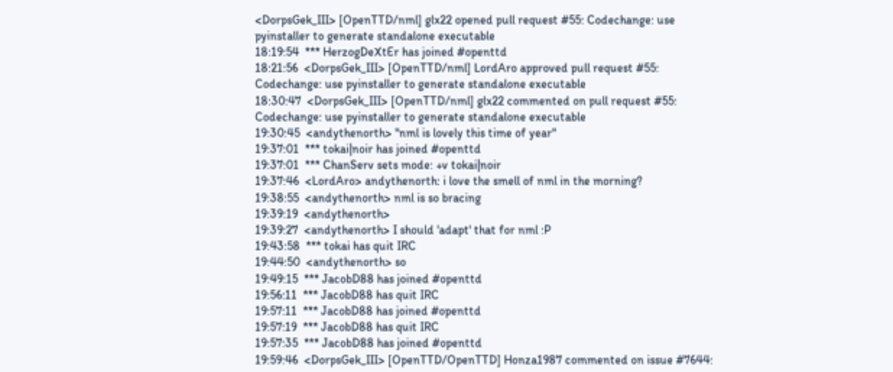<DorpsGek_III> [OpenTTD/nml] glx22 opened pull request #55: Codechange: use pyinstaller to generate standalone executable
18:19:54  *** HerzogDeXtEr has joined #openttd
18:21:56  <DorpsGek_III> [OpenTTD/nml] LordAro approved pull request #55: Codechange: use pyinstaller to generate standalone executable
18:30:47  <DorpsGek_III> [OpenTTD/nml] glx22 commented on pull request #55: Codechange: use pyinstaller to generate standalone executable
19:30:45  <andythenorth> "nml is lovely this time of year"
19:37:01  *** tokai|noir has joined #openttd
19:37:01  *** ChanServ sets mode: +v tokai|noir
19:37:46  <LordAro> andythenorth: i love the smell of nml in the morning?
19:38:55  <andythenorth> nml is so bracing
19:39:19  <andythenorth>
19:39:27  <andythenorth> I should 'adapt' that for nml :P
19:43:58  *** tokai has quit IRC
19:44:50  <andythenorth> so
19:49:15  *** JacobD88 has joined #openttd
19:56:11  *** JacobD88 has quit IRC
19:57:11  *** JacobD88 has joined #openttd
19:57:19  *** JacobD88 has quit IRC
19:57:35  *** JacobD88 has joined #openttd
19:59:46  <DorpsGek_III> [OpenTTD/OpenTTD] Honza1987 commented on issue #7644: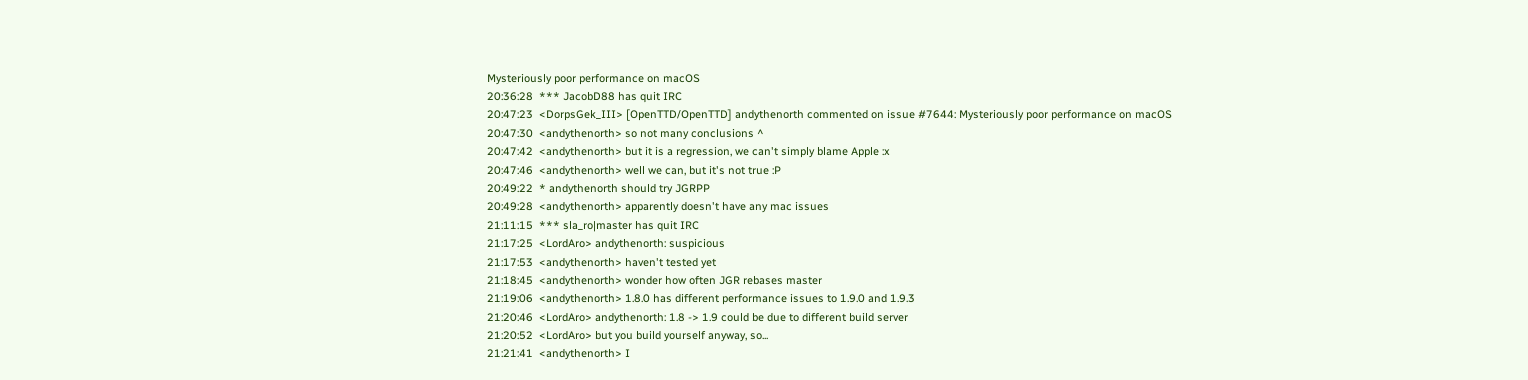Mysteriously poor performance on macOS
20:36:28  *** JacobD88 has quit IRC
20:47:23  <DorpsGek_III> [OpenTTD/OpenTTD] andythenorth commented on issue #7644: Mysteriously poor performance on macOS
20:47:30  <andythenorth> so not many conclusions ^
20:47:42  <andythenorth> but it is a regression, we can't simply blame Apple :x
20:47:46  <andythenorth> well we can, but it's not true :P
20:49:22  * andythenorth should try JGRPP
20:49:28  <andythenorth> apparently doesn't have any mac issues
21:11:15  *** sla_ro|master has quit IRC
21:17:25  <LordAro> andythenorth: suspicious
21:17:53  <andythenorth> haven't tested yet
21:18:45  <andythenorth> wonder how often JGR rebases master
21:19:06  <andythenorth> 1.8.0 has different performance issues to 1.9.0 and 1.9.3
21:20:46  <LordAro> andythenorth: 1.8 -> 1.9 could be due to different build server
21:20:52  <LordAro> but you build yourself anyway, so...
21:21:41  <andythenorth> I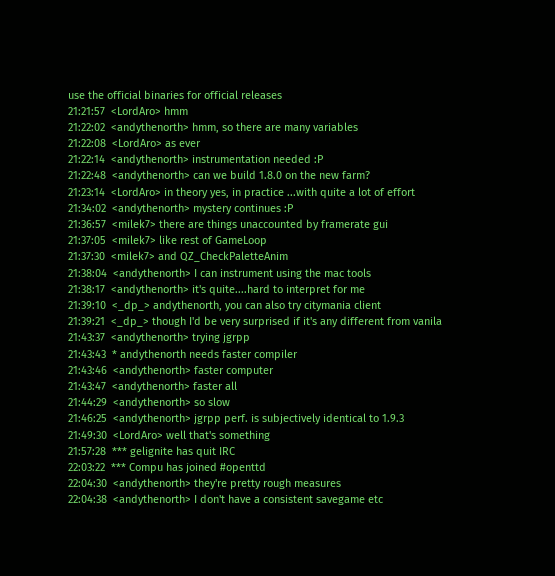use the official binaries for official releases
21:21:57  <LordAro> hmm
21:22:02  <andythenorth> hmm, so there are many variables
21:22:08  <LordAro> as ever
21:22:14  <andythenorth> instrumentation needed :P
21:22:48  <andythenorth> can we build 1.8.0 on the new farm?
21:23:14  <LordAro> in theory yes, in practice ...with quite a lot of effort
21:34:02  <andythenorth> mystery continues :P
21:36:57  <milek7> there are things unaccounted by framerate gui
21:37:05  <milek7> like rest of GameLoop
21:37:30  <milek7> and QZ_CheckPaletteAnim
21:38:04  <andythenorth> I can instrument using the mac tools
21:38:17  <andythenorth> it's quite....hard to interpret for me
21:39:10  <_dp_> andythenorth, you can also try citymania client
21:39:21  <_dp_> though I'd be very surprised if it's any different from vanila
21:43:37  <andythenorth> trying jgrpp
21:43:43  * andythenorth needs faster compiler
21:43:46  <andythenorth> faster computer
21:43:47  <andythenorth> faster all
21:44:29  <andythenorth> so slow
21:46:25  <andythenorth> jgrpp perf. is subjectively identical to 1.9.3
21:49:30  <LordAro> well that's something
21:57:28  *** gelignite has quit IRC
22:03:22  *** Compu has joined #openttd
22:04:30  <andythenorth> they're pretty rough measures
22:04:38  <andythenorth> I don't have a consistent savegame etc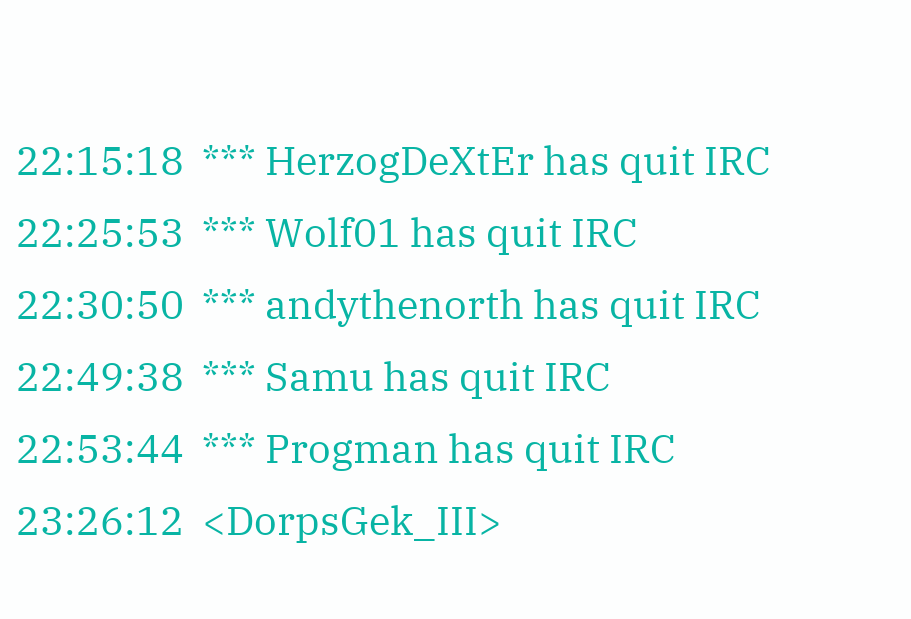22:15:18  *** HerzogDeXtEr has quit IRC
22:25:53  *** Wolf01 has quit IRC
22:30:50  *** andythenorth has quit IRC
22:49:38  *** Samu has quit IRC
22:53:44  *** Progman has quit IRC
23:26:12  <DorpsGek_III>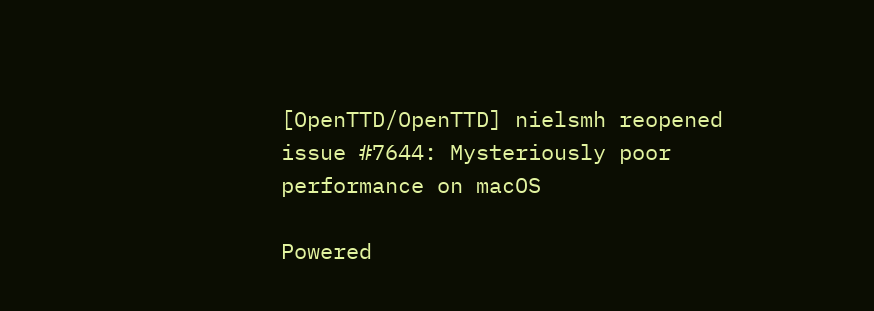[OpenTTD/OpenTTD] nielsmh reopened issue #7644: Mysteriously poor performance on macOS

Powered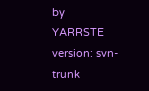by YARRSTE version: svn-trunk